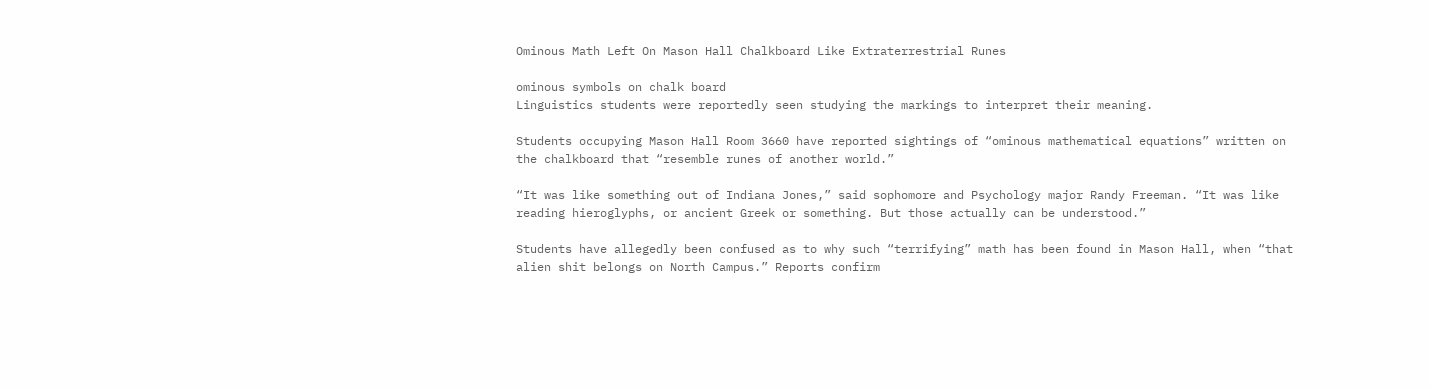Ominous Math Left On Mason Hall Chalkboard Like Extraterrestrial Runes

ominous symbols on chalk board
Linguistics students were reportedly seen studying the markings to interpret their meaning.

Students occupying Mason Hall Room 3660 have reported sightings of “ominous mathematical equations” written on the chalkboard that “resemble runes of another world.”

“It was like something out of Indiana Jones,” said sophomore and Psychology major Randy Freeman. “It was like reading hieroglyphs, or ancient Greek or something. But those actually can be understood.”

Students have allegedly been confused as to why such “terrifying” math has been found in Mason Hall, when “that alien shit belongs on North Campus.” Reports confirm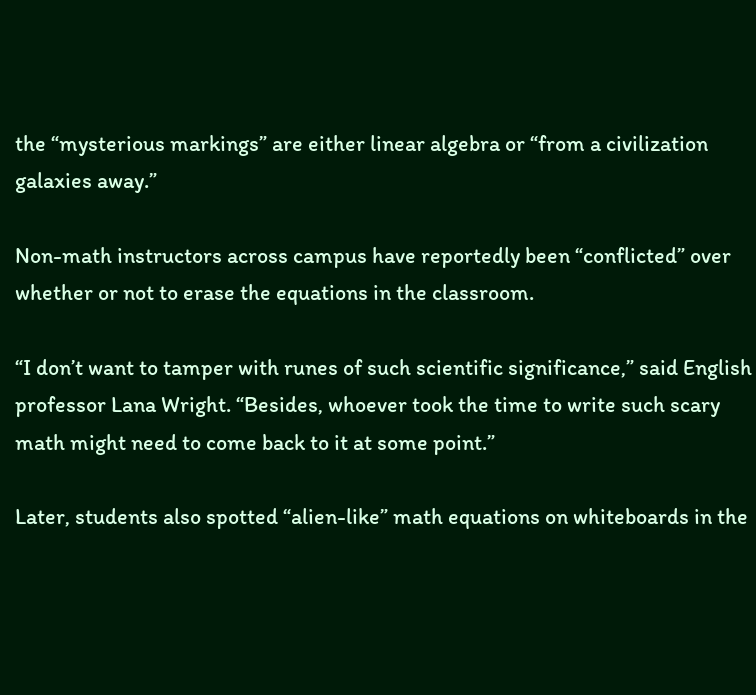the “mysterious markings” are either linear algebra or “from a civilization galaxies away.”

Non-math instructors across campus have reportedly been “conflicted” over whether or not to erase the equations in the classroom.

“I don’t want to tamper with runes of such scientific significance,” said English professor Lana Wright. “Besides, whoever took the time to write such scary math might need to come back to it at some point.”

Later, students also spotted “alien-like” math equations on whiteboards in the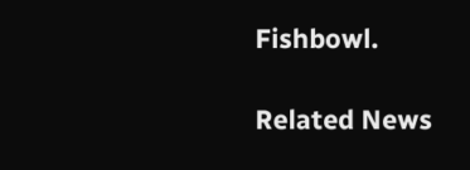Fishbowl.

Related News